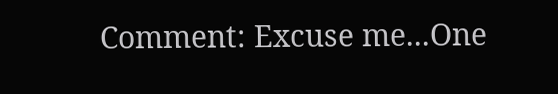Comment: Excuse me...One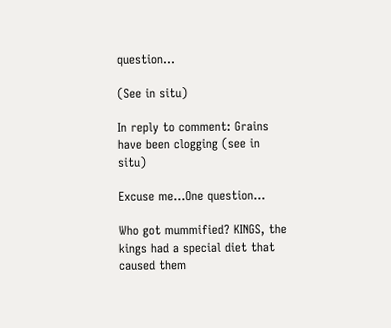question...

(See in situ)

In reply to comment: Grains have been clogging (see in situ)

Excuse me...One question...

Who got mummified? KINGS, the kings had a special diet that caused them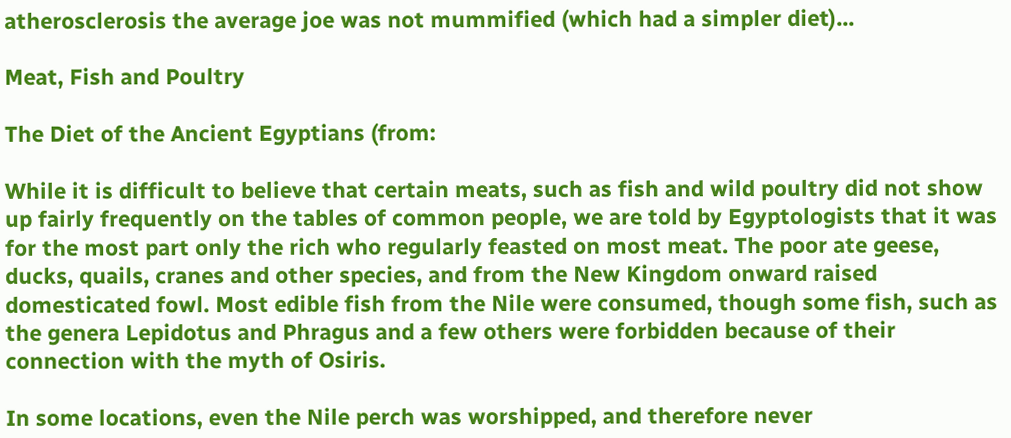atherosclerosis the average joe was not mummified (which had a simpler diet)...

Meat, Fish and Poultry

The Diet of the Ancient Egyptians (from:

While it is difficult to believe that certain meats, such as fish and wild poultry did not show up fairly frequently on the tables of common people, we are told by Egyptologists that it was for the most part only the rich who regularly feasted on most meat. The poor ate geese, ducks, quails, cranes and other species, and from the New Kingdom onward raised domesticated fowl. Most edible fish from the Nile were consumed, though some fish, such as the genera Lepidotus and Phragus and a few others were forbidden because of their connection with the myth of Osiris.

In some locations, even the Nile perch was worshipped, and therefore never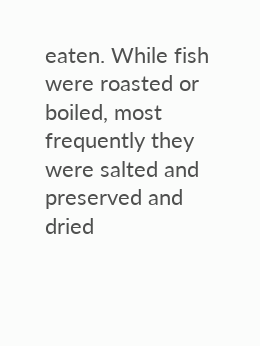eaten. While fish were roasted or boiled, most frequently they were salted and preserved and dried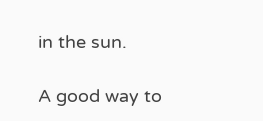in the sun.

A good way to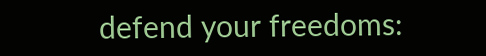defend your freedoms: